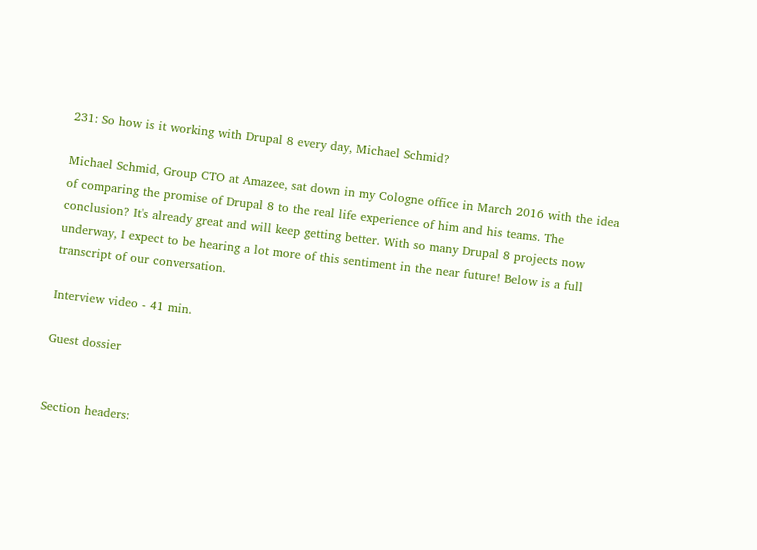231: So how is it working with Drupal 8 every day, Michael Schmid?

Michael Schmid, Group CTO at Amazee, sat down in my Cologne office in March 2016 with the idea of comparing the promise of Drupal 8 to the real life experience of him and his teams. The conclusion? It's already great and will keep getting better. With so many Drupal 8 projects now underway, I expect to be hearing a lot more of this sentiment in the near future! Below is a full transcript of our conversation.

Interview video - 41 min.

Guest dossier


Section headers: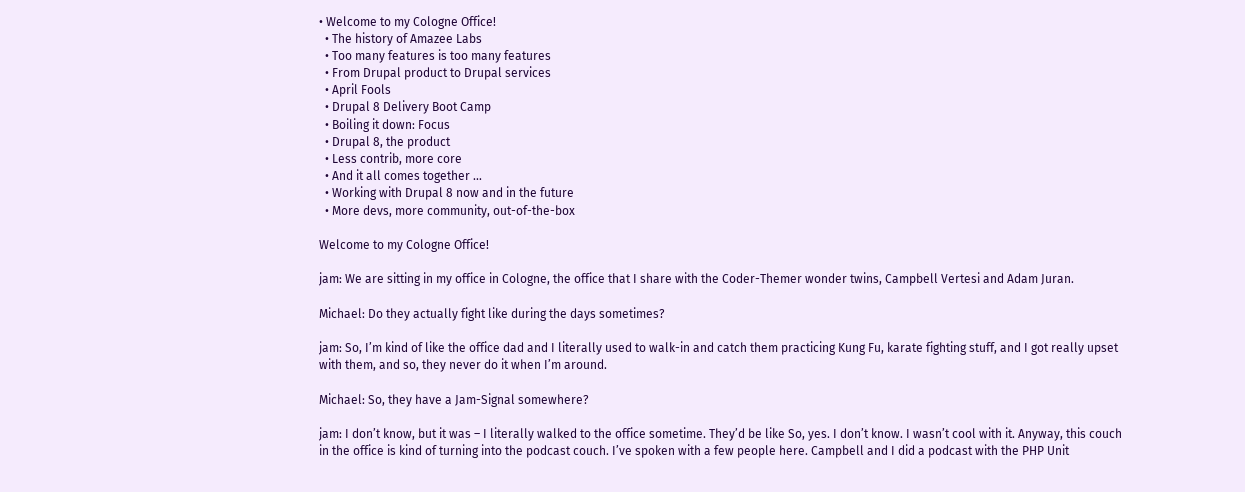• Welcome to my Cologne Office!
  • The history of Amazee Labs
  • Too many features is too many features
  • From Drupal product to Drupal services
  • April Fools
  • Drupal 8 Delivery Boot Camp
  • Boiling it down: Focus
  • Drupal 8, the product
  • Less contrib, more core
  • And it all comes together ...
  • Working with Drupal 8 now and in the future
  • More devs, more community, out-of-the-box

Welcome to my Cologne Office!

jam: We are sitting in my office in Cologne, the office that I share with the Coder-Themer wonder twins, Campbell Vertesi and Adam Juran.

Michael: Do they actually fight like during the days sometimes?

jam: So, I’m kind of like the office dad and I literally used to walk-in and catch them practicing Kung Fu, karate fighting stuff, and I got really upset with them, and so, they never do it when I’m around.

Michael: So, they have a Jam-Signal somewhere?

jam: I don’t know, but it was – I literally walked to the office sometime. They’d be like So, yes. I don’t know. I wasn’t cool with it. Anyway, this couch in the office is kind of turning into the podcast couch. I’ve spoken with a few people here. Campbell and I did a podcast with the PHP Unit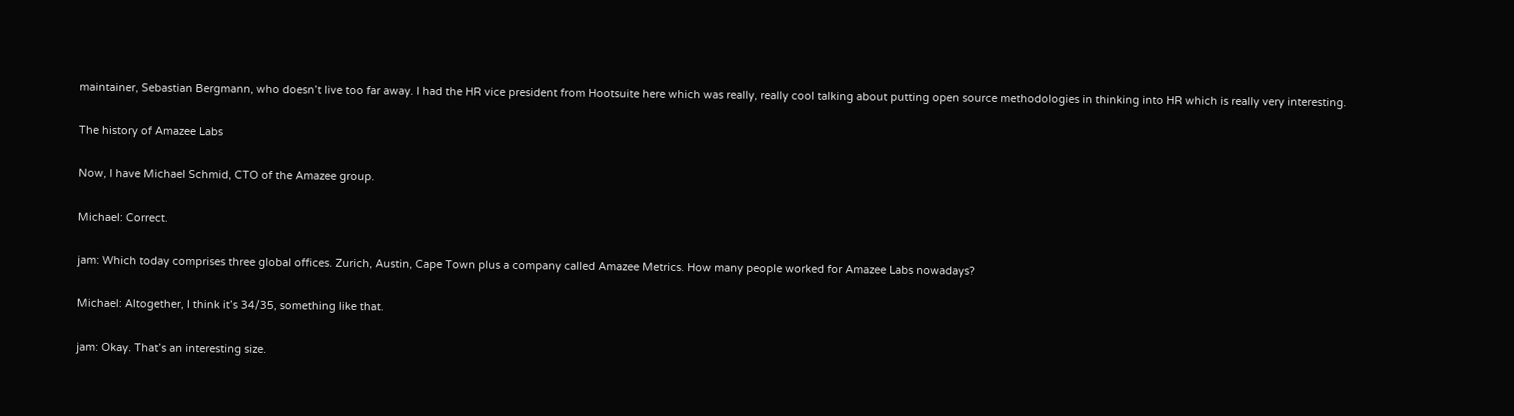maintainer, Sebastian Bergmann, who doesn’t live too far away. I had the HR vice president from Hootsuite here which was really, really cool talking about putting open source methodologies in thinking into HR which is really very interesting.

The history of Amazee Labs

Now, I have Michael Schmid, CTO of the Amazee group.

Michael: Correct.

jam: Which today comprises three global offices. Zurich, Austin, Cape Town plus a company called Amazee Metrics. How many people worked for Amazee Labs nowadays?

Michael: Altogether, I think it’s 34/35, something like that.

jam: Okay. That’s an interesting size.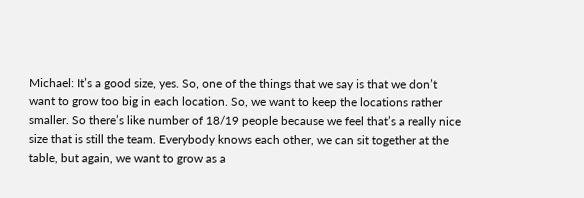Michael: It’s a good size, yes. So, one of the things that we say is that we don’t want to grow too big in each location. So, we want to keep the locations rather smaller. So there’s like number of 18/19 people because we feel that’s a really nice size that is still the team. Everybody knows each other, we can sit together at the table, but again, we want to grow as a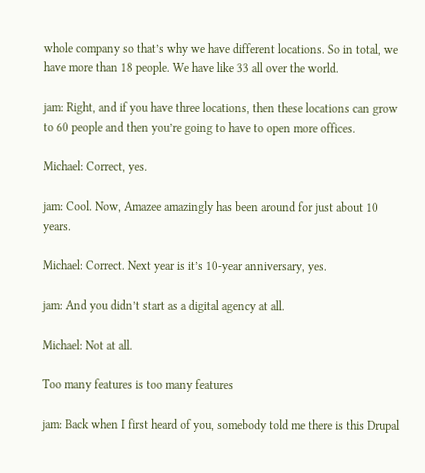whole company so that’s why we have different locations. So in total, we have more than 18 people. We have like 33 all over the world.

jam: Right, and if you have three locations, then these locations can grow to 60 people and then you’re going to have to open more offices.

Michael: Correct, yes.

jam: Cool. Now, Amazee amazingly has been around for just about 10 years.

Michael: Correct. Next year is it’s 10-year anniversary, yes.

jam: And you didn’t start as a digital agency at all.

Michael: Not at all.

Too many features is too many features

jam: Back when I first heard of you, somebody told me there is this Drupal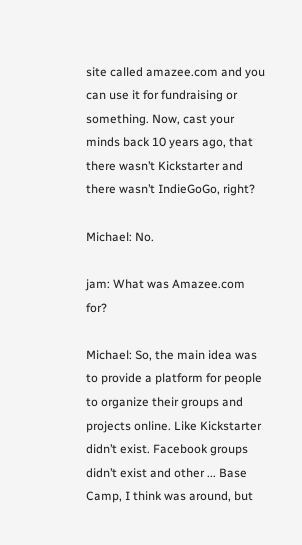site called amazee.com and you can use it for fundraising or something. Now, cast your minds back 10 years ago, that there wasn’t Kickstarter and there wasn’t IndieGoGo, right?

Michael: No.

jam: What was Amazee.com for?

Michael: So, the main idea was to provide a platform for people to organize their groups and projects online. Like Kickstarter didn’t exist. Facebook groups didn’t exist and other ... Base Camp, I think was around, but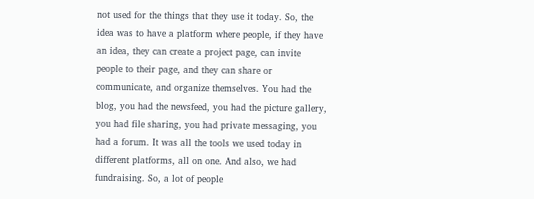not used for the things that they use it today. So, the idea was to have a platform where people, if they have an idea, they can create a project page, can invite people to their page, and they can share or communicate, and organize themselves. You had the blog, you had the newsfeed, you had the picture gallery, you had file sharing, you had private messaging, you had a forum. It was all the tools we used today in different platforms, all on one. And also, we had fundraising. So, a lot of people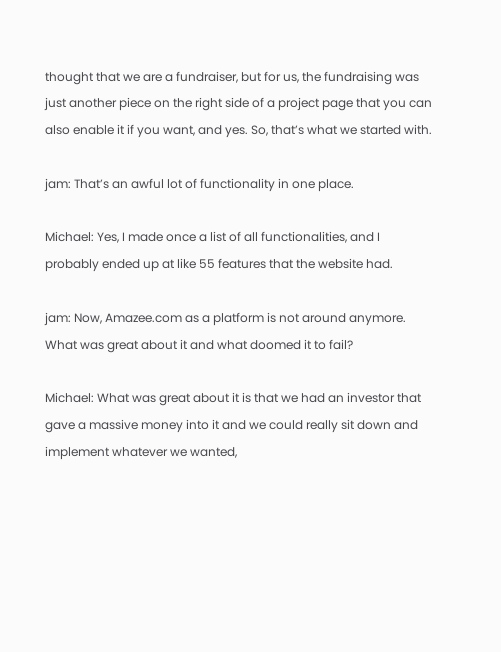thought that we are a fundraiser, but for us, the fundraising was just another piece on the right side of a project page that you can also enable it if you want, and yes. So, that’s what we started with.

jam: That’s an awful lot of functionality in one place.

Michael: Yes, I made once a list of all functionalities, and I probably ended up at like 55 features that the website had.

jam: Now, Amazee.com as a platform is not around anymore. What was great about it and what doomed it to fail?

Michael: What was great about it is that we had an investor that gave a massive money into it and we could really sit down and implement whatever we wanted,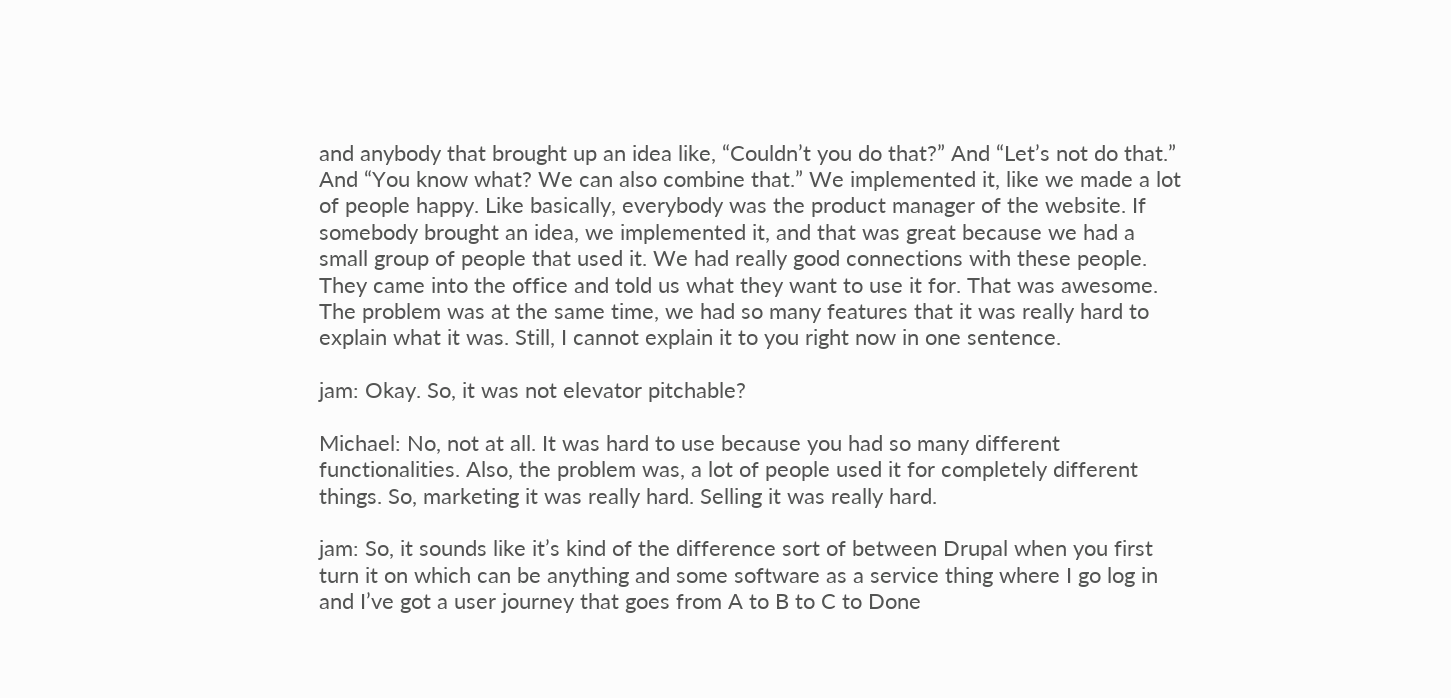and anybody that brought up an idea like, “Couldn’t you do that?” And “Let’s not do that.” And “You know what? We can also combine that.” We implemented it, like we made a lot of people happy. Like basically, everybody was the product manager of the website. If somebody brought an idea, we implemented it, and that was great because we had a small group of people that used it. We had really good connections with these people. They came into the office and told us what they want to use it for. That was awesome. The problem was at the same time, we had so many features that it was really hard to explain what it was. Still, I cannot explain it to you right now in one sentence.

jam: Okay. So, it was not elevator pitchable?

Michael: No, not at all. It was hard to use because you had so many different functionalities. Also, the problem was, a lot of people used it for completely different things. So, marketing it was really hard. Selling it was really hard.

jam: So, it sounds like it’s kind of the difference sort of between Drupal when you first turn it on which can be anything and some software as a service thing where I go log in and I’ve got a user journey that goes from A to B to C to Done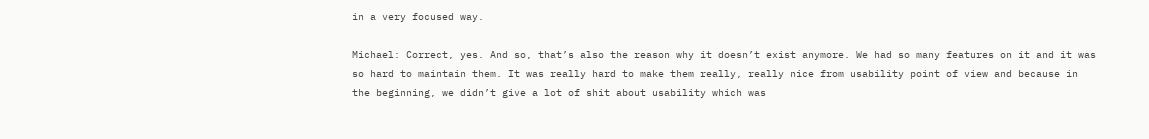in a very focused way.

Michael: Correct, yes. And so, that’s also the reason why it doesn’t exist anymore. We had so many features on it and it was so hard to maintain them. It was really hard to make them really, really nice from usability point of view and because in the beginning, we didn’t give a lot of shit about usability which was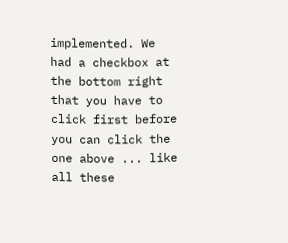implemented. We had a checkbox at the bottom right that you have to click first before you can click the one above ... like all these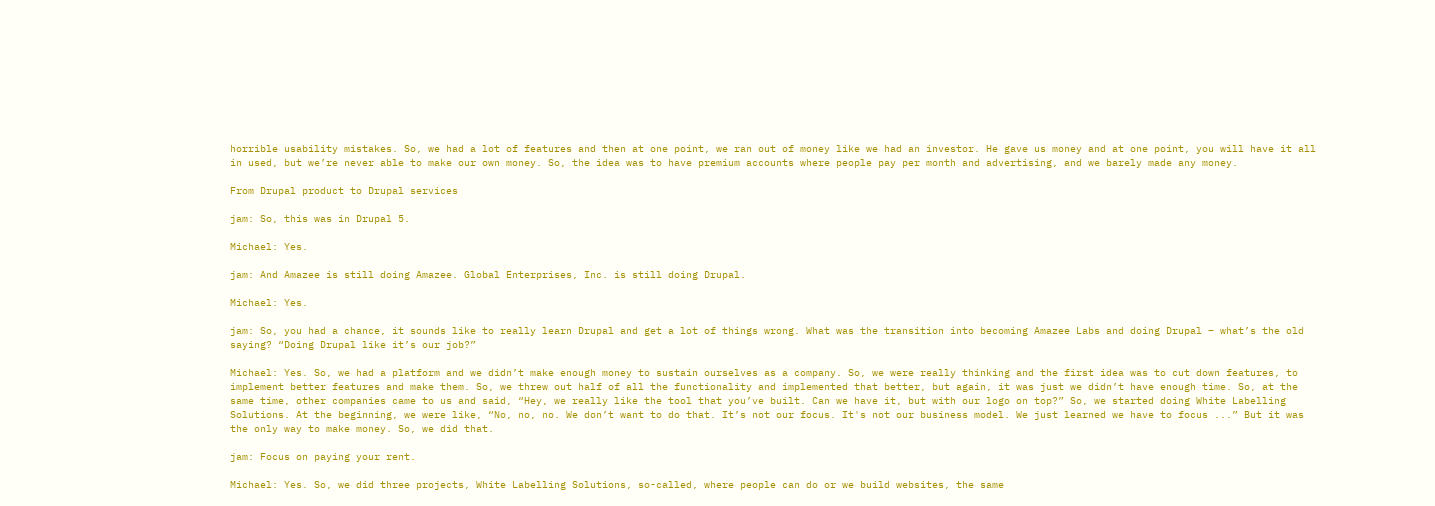horrible usability mistakes. So, we had a lot of features and then at one point, we ran out of money like we had an investor. He gave us money and at one point, you will have it all in used, but we’re never able to make our own money. So, the idea was to have premium accounts where people pay per month and advertising, and we barely made any money.

From Drupal product to Drupal services

jam: So, this was in Drupal 5.

Michael: Yes.

jam: And Amazee is still doing Amazee. Global Enterprises, Inc. is still doing Drupal.

Michael: Yes.

jam: So, you had a chance, it sounds like to really learn Drupal and get a lot of things wrong. What was the transition into becoming Amazee Labs and doing Drupal – what’s the old saying? “Doing Drupal like it’s our job?”

Michael: Yes. So, we had a platform and we didn’t make enough money to sustain ourselves as a company. So, we were really thinking and the first idea was to cut down features, to implement better features and make them. So, we threw out half of all the functionality and implemented that better, but again, it was just we didn’t have enough time. So, at the same time, other companies came to us and said, “Hey, we really like the tool that you’ve built. Can we have it, but with our logo on top?” So, we started doing White Labelling Solutions. At the beginning, we were like, “No, no, no. We don’t want to do that. It’s not our focus. It's not our business model. We just learned we have to focus ...” But it was the only way to make money. So, we did that.

jam: Focus on paying your rent.

Michael: Yes. So, we did three projects, White Labelling Solutions, so-called, where people can do or we build websites, the same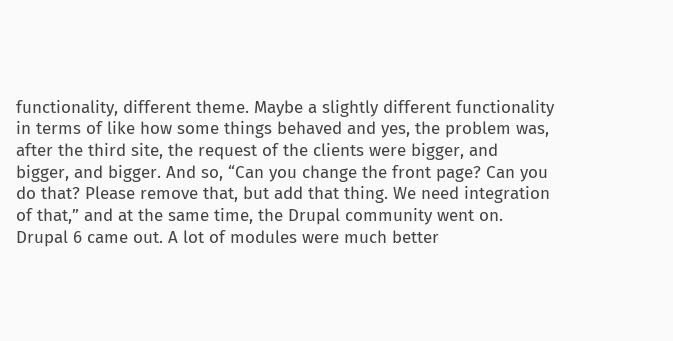functionality, different theme. Maybe a slightly different functionality in terms of like how some things behaved and yes, the problem was, after the third site, the request of the clients were bigger, and bigger, and bigger. And so, “Can you change the front page? Can you do that? Please remove that, but add that thing. We need integration of that,” and at the same time, the Drupal community went on. Drupal 6 came out. A lot of modules were much better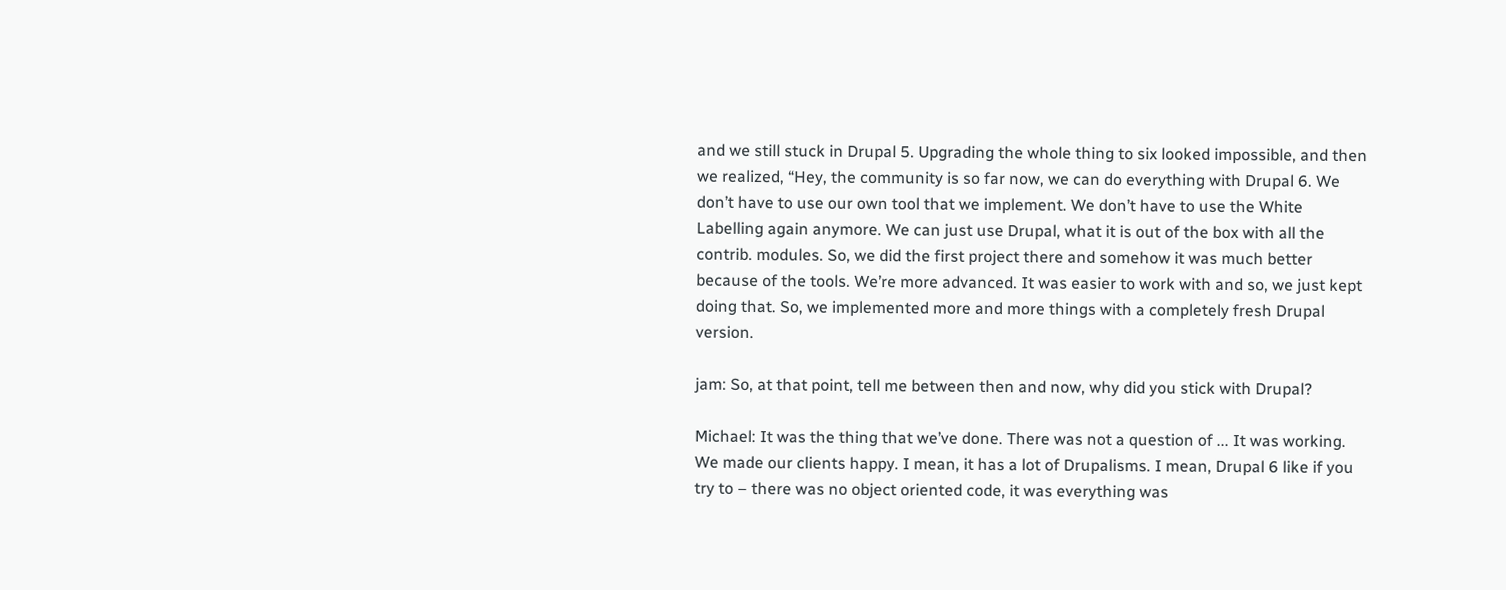and we still stuck in Drupal 5. Upgrading the whole thing to six looked impossible, and then we realized, “Hey, the community is so far now, we can do everything with Drupal 6. We don’t have to use our own tool that we implement. We don’t have to use the White Labelling again anymore. We can just use Drupal, what it is out of the box with all the contrib. modules. So, we did the first project there and somehow it was much better because of the tools. We’re more advanced. It was easier to work with and so, we just kept doing that. So, we implemented more and more things with a completely fresh Drupal version.

jam: So, at that point, tell me between then and now, why did you stick with Drupal?

Michael: It was the thing that we’ve done. There was not a question of ... It was working. We made our clients happy. I mean, it has a lot of Drupalisms. I mean, Drupal 6 like if you try to – there was no object oriented code, it was everything was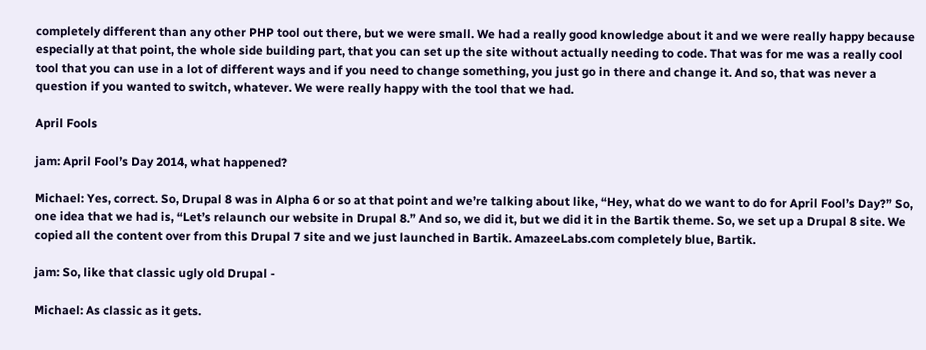completely different than any other PHP tool out there, but we were small. We had a really good knowledge about it and we were really happy because especially at that point, the whole side building part, that you can set up the site without actually needing to code. That was for me was a really cool tool that you can use in a lot of different ways and if you need to change something, you just go in there and change it. And so, that was never a question if you wanted to switch, whatever. We were really happy with the tool that we had.

April Fools

jam: April Fool’s Day 2014, what happened?

Michael: Yes, correct. So, Drupal 8 was in Alpha 6 or so at that point and we’re talking about like, “Hey, what do we want to do for April Fool’s Day?” So, one idea that we had is, “Let’s relaunch our website in Drupal 8.” And so, we did it, but we did it in the Bartik theme. So, we set up a Drupal 8 site. We copied all the content over from this Drupal 7 site and we just launched in Bartik. AmazeeLabs.com completely blue, Bartik.

jam: So, like that classic ugly old Drupal -

Michael: As classic as it gets.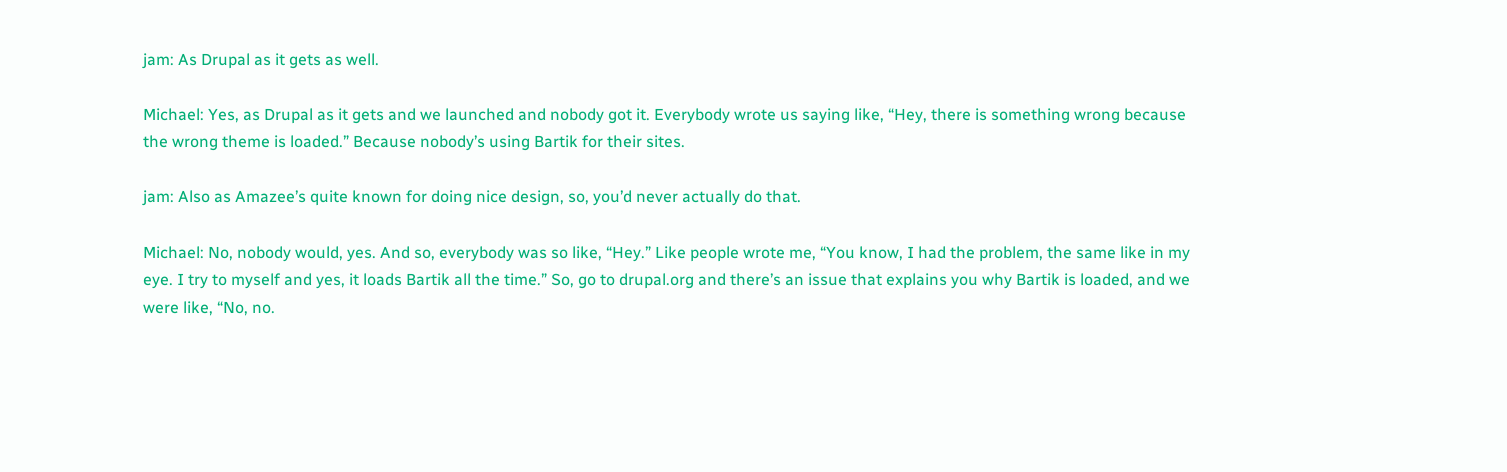jam: As Drupal as it gets as well.

Michael: Yes, as Drupal as it gets and we launched and nobody got it. Everybody wrote us saying like, “Hey, there is something wrong because the wrong theme is loaded.” Because nobody’s using Bartik for their sites.

jam: Also as Amazee’s quite known for doing nice design, so, you’d never actually do that.

Michael: No, nobody would, yes. And so, everybody was so like, “Hey.” Like people wrote me, “You know, I had the problem, the same like in my eye. I try to myself and yes, it loads Bartik all the time.” So, go to drupal.org and there’s an issue that explains you why Bartik is loaded, and we were like, “No, no.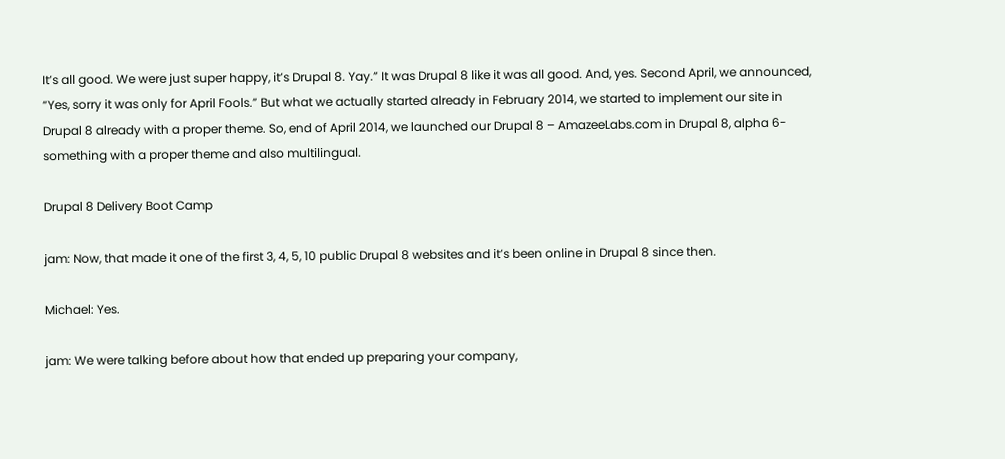It’s all good. We were just super happy, it’s Drupal 8. Yay.” It was Drupal 8 like it was all good. And, yes. Second April, we announced, “Yes, sorry it was only for April Fools.” But what we actually started already in February 2014, we started to implement our site in Drupal 8 already with a proper theme. So, end of April 2014, we launched our Drupal 8 – AmazeeLabs.com in Drupal 8, alpha 6-something with a proper theme and also multilingual.

Drupal 8 Delivery Boot Camp

jam: Now, that made it one of the first 3, 4, 5, 10 public Drupal 8 websites and it’s been online in Drupal 8 since then.

Michael: Yes.

jam: We were talking before about how that ended up preparing your company,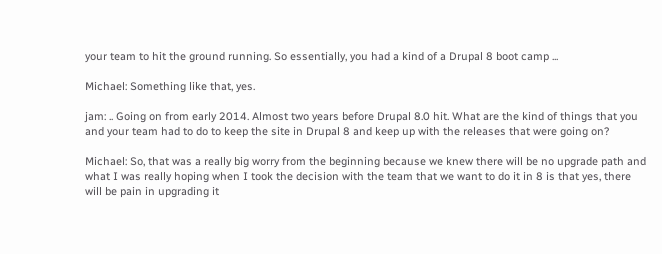your team to hit the ground running. So essentially, you had a kind of a Drupal 8 boot camp ...

Michael: Something like that, yes.

jam: .. Going on from early 2014. Almost two years before Drupal 8.0 hit. What are the kind of things that you and your team had to do to keep the site in Drupal 8 and keep up with the releases that were going on?

Michael: So, that was a really big worry from the beginning because we knew there will be no upgrade path and what I was really hoping when I took the decision with the team that we want to do it in 8 is that yes, there will be pain in upgrading it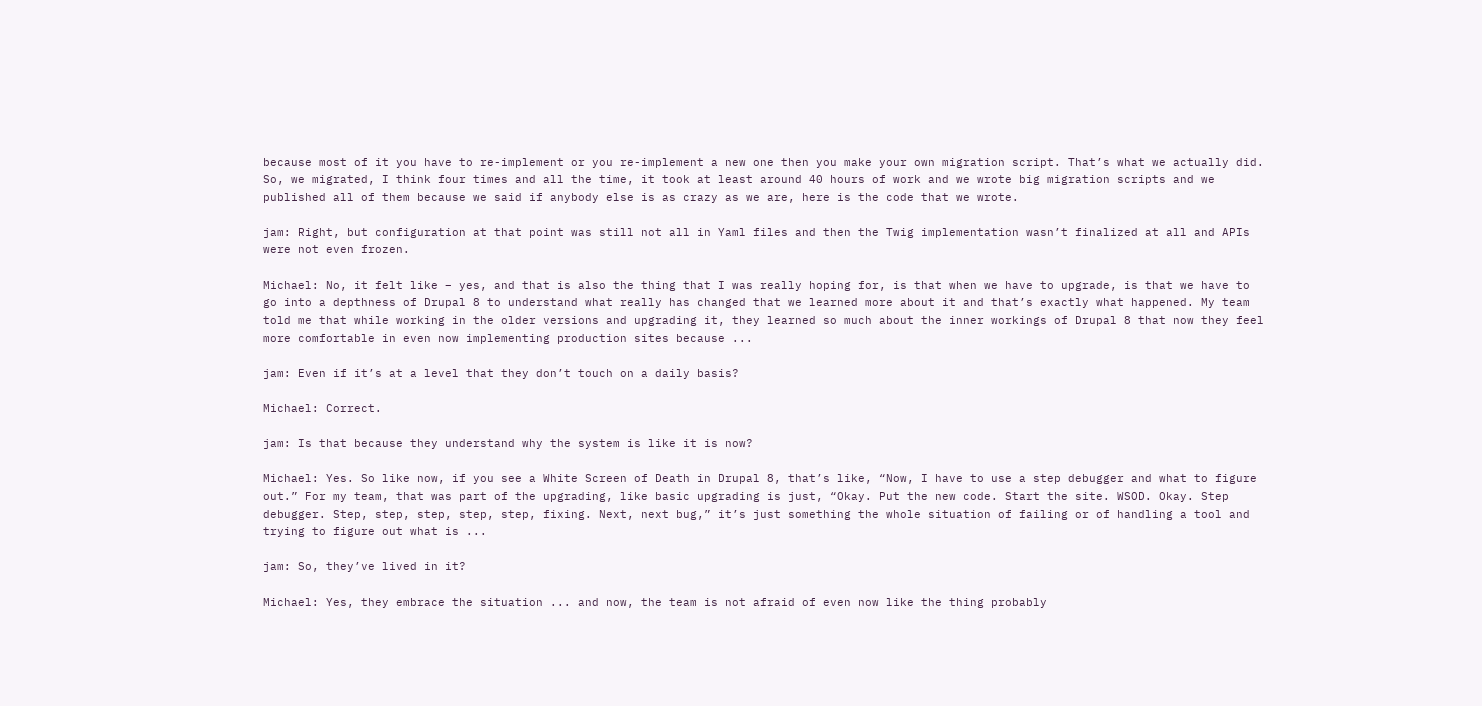because most of it you have to re-implement or you re-implement a new one then you make your own migration script. That’s what we actually did. So, we migrated, I think four times and all the time, it took at least around 40 hours of work and we wrote big migration scripts and we published all of them because we said if anybody else is as crazy as we are, here is the code that we wrote.

jam: Right, but configuration at that point was still not all in Yaml files and then the Twig implementation wasn’t finalized at all and APIs were not even frozen.

Michael: No, it felt like – yes, and that is also the thing that I was really hoping for, is that when we have to upgrade, is that we have to go into a depthness of Drupal 8 to understand what really has changed that we learned more about it and that’s exactly what happened. My team told me that while working in the older versions and upgrading it, they learned so much about the inner workings of Drupal 8 that now they feel more comfortable in even now implementing production sites because ...

jam: Even if it’s at a level that they don’t touch on a daily basis?

Michael: Correct.

jam: Is that because they understand why the system is like it is now?

Michael: Yes. So like now, if you see a White Screen of Death in Drupal 8, that’s like, “Now, I have to use a step debugger and what to figure out.” For my team, that was part of the upgrading, like basic upgrading is just, “Okay. Put the new code. Start the site. WSOD. Okay. Step debugger. Step, step, step, step, step, fixing. Next, next bug,” it’s just something the whole situation of failing or of handling a tool and trying to figure out what is ...

jam: So, they’ve lived in it?

Michael: Yes, they embrace the situation ... and now, the team is not afraid of even now like the thing probably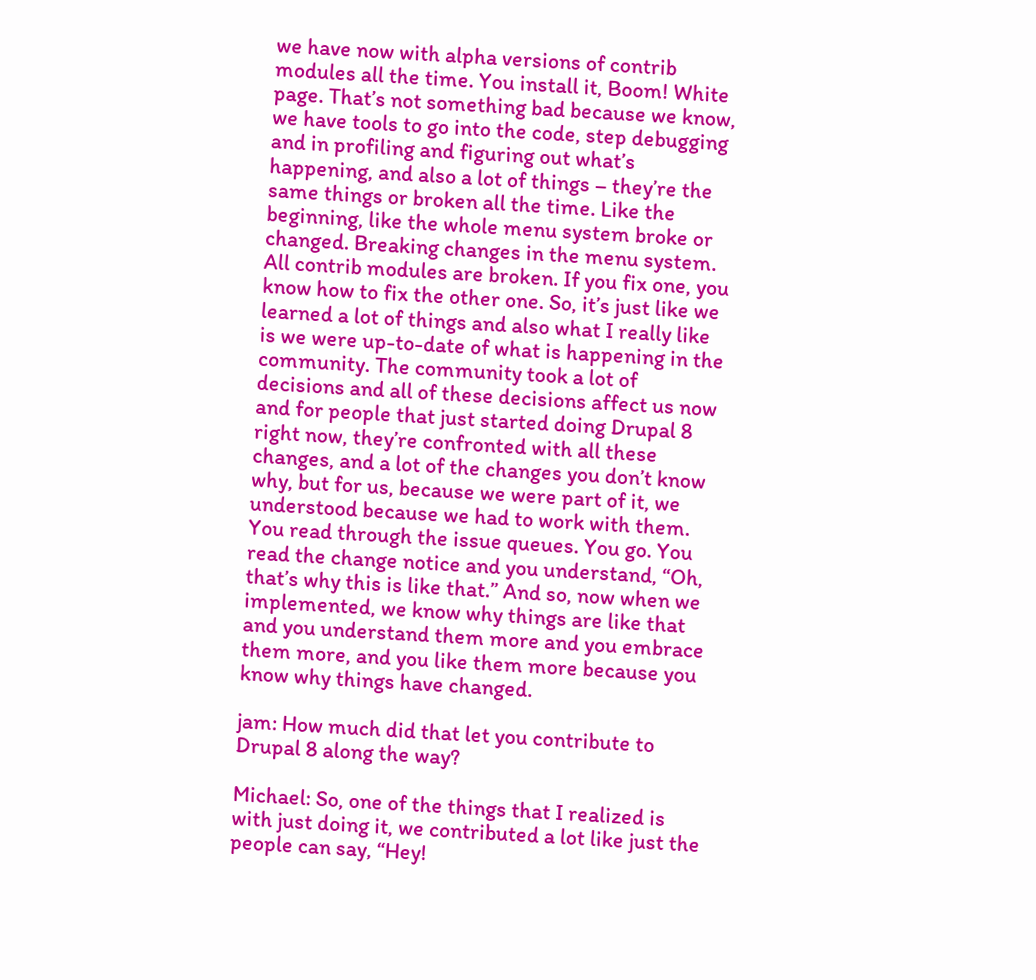we have now with alpha versions of contrib modules all the time. You install it, Boom! White page. That’s not something bad because we know, we have tools to go into the code, step debugging and in profiling and figuring out what’s happening, and also a lot of things – they’re the same things or broken all the time. Like the beginning, like the whole menu system broke or changed. Breaking changes in the menu system. All contrib modules are broken. If you fix one, you know how to fix the other one. So, it’s just like we learned a lot of things and also what I really like is we were up-to-date of what is happening in the community. The community took a lot of decisions and all of these decisions affect us now and for people that just started doing Drupal 8 right now, they’re confronted with all these changes, and a lot of the changes you don’t know why, but for us, because we were part of it, we understood because we had to work with them. You read through the issue queues. You go. You read the change notice and you understand, “Oh, that’s why this is like that.” And so, now when we implemented, we know why things are like that and you understand them more and you embrace them more, and you like them more because you know why things have changed.

jam: How much did that let you contribute to Drupal 8 along the way?

Michael: So, one of the things that I realized is with just doing it, we contributed a lot like just the people can say, “Hey!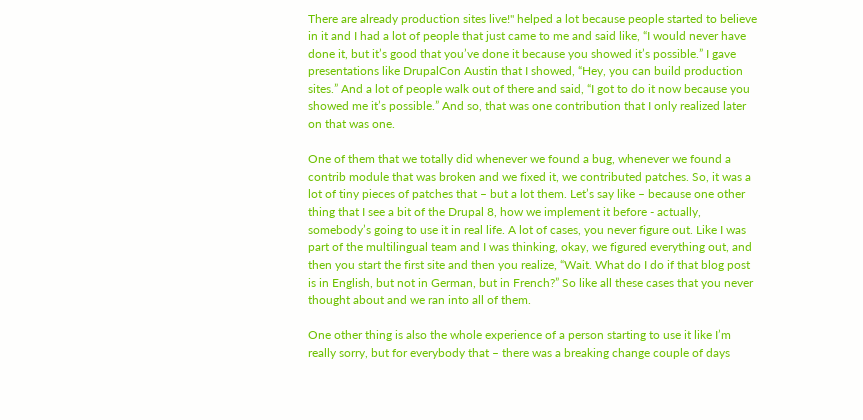There are already production sites live!" helped a lot because people started to believe in it and I had a lot of people that just came to me and said like, “I would never have done it, but it’s good that you’ve done it because you showed it’s possible.” I gave presentations like DrupalCon Austin that I showed, “Hey, you can build production sites.” And a lot of people walk out of there and said, “I got to do it now because you showed me it’s possible.” And so, that was one contribution that I only realized later on that was one.

One of them that we totally did whenever we found a bug, whenever we found a contrib module that was broken and we fixed it, we contributed patches. So, it was a lot of tiny pieces of patches that – but a lot them. Let’s say like – because one other thing that I see a bit of the Drupal 8, how we implement it before - actually, somebody’s going to use it in real life. A lot of cases, you never figure out. Like I was part of the multilingual team and I was thinking, okay, we figured everything out, and then you start the first site and then you realize, “Wait. What do I do if that blog post is in English, but not in German, but in French?” So like all these cases that you never thought about and we ran into all of them.

One other thing is also the whole experience of a person starting to use it like I’m really sorry, but for everybody that – there was a breaking change couple of days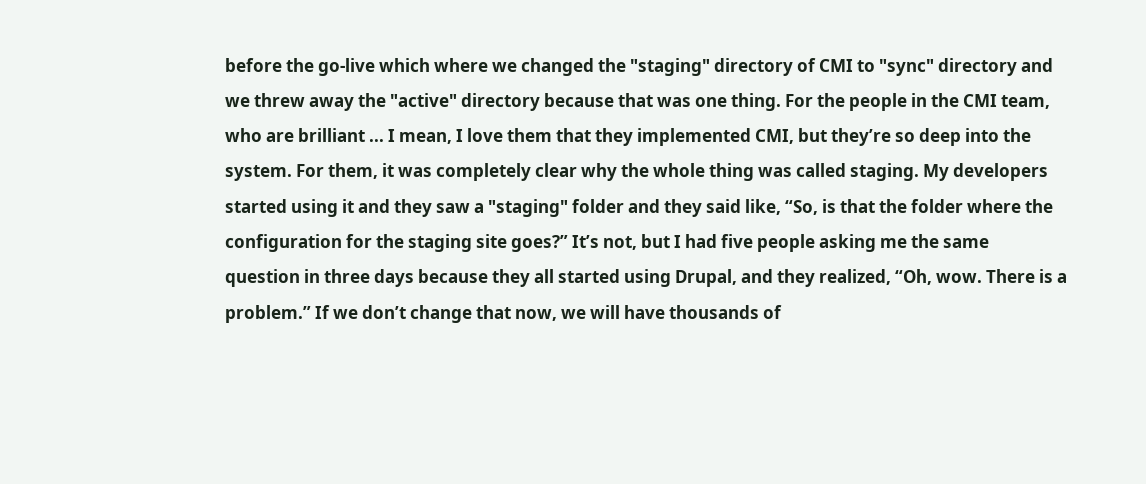before the go-live which where we changed the "staging" directory of CMI to "sync" directory and we threw away the "active" directory because that was one thing. For the people in the CMI team, who are brilliant ... I mean, I love them that they implemented CMI, but they’re so deep into the system. For them, it was completely clear why the whole thing was called staging. My developers started using it and they saw a "staging" folder and they said like, “So, is that the folder where the configuration for the staging site goes?” It’s not, but I had five people asking me the same question in three days because they all started using Drupal, and they realized, “Oh, wow. There is a problem.” If we don’t change that now, we will have thousands of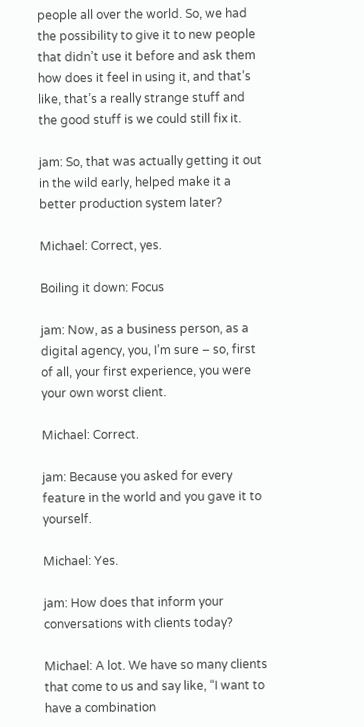people all over the world. So, we had the possibility to give it to new people that didn’t use it before and ask them how does it feel in using it, and that’s like, that’s a really strange stuff and the good stuff is we could still fix it.

jam: So, that was actually getting it out in the wild early, helped make it a better production system later?

Michael: Correct, yes.

Boiling it down: Focus

jam: Now, as a business person, as a digital agency, you, I’m sure – so, first of all, your first experience, you were your own worst client.

Michael: Correct.

jam: Because you asked for every feature in the world and you gave it to yourself.

Michael: Yes.

jam: How does that inform your conversations with clients today?

Michael: A lot. We have so many clients that come to us and say like, “I want to have a combination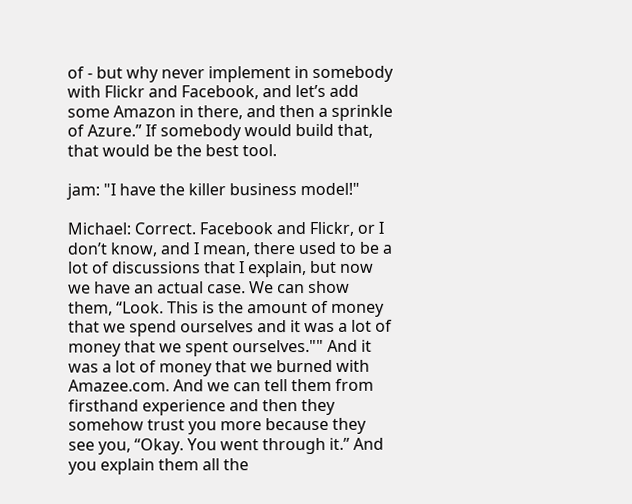of - but why never implement in somebody with Flickr and Facebook, and let’s add some Amazon in there, and then a sprinkle of Azure.” If somebody would build that, that would be the best tool.

jam: "I have the killer business model!"

Michael: Correct. Facebook and Flickr, or I don’t know, and I mean, there used to be a lot of discussions that I explain, but now we have an actual case. We can show them, “Look. This is the amount of money that we spend ourselves and it was a lot of money that we spent ourselves."" And it was a lot of money that we burned with Amazee.com. And we can tell them from firsthand experience and then they somehow trust you more because they see you, “Okay. You went through it.” And you explain them all the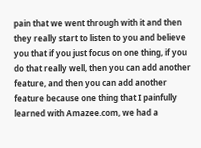pain that we went through with it and then they really start to listen to you and believe you that if you just focus on one thing, if you do that really well, then you can add another feature, and then you can add another feature because one thing that I painfully learned with Amazee.com, we had a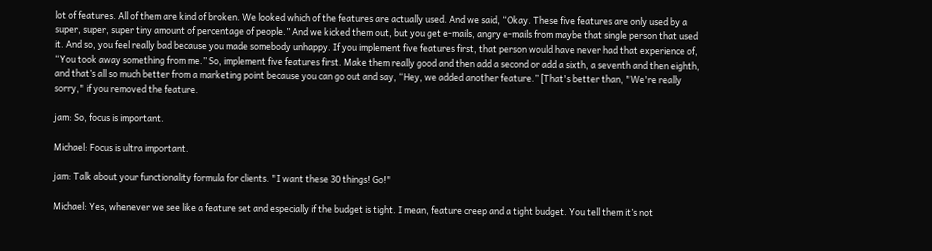lot of features. All of them are kind of broken. We looked which of the features are actually used. And we said, “Okay. These five features are only used by a super, super, super tiny amount of percentage of people.” And we kicked them out, but you get e-mails, angry e-mails from maybe that single person that used it. And so, you feel really bad because you made somebody unhappy. If you implement five features first, that person would have never had that experience of, “You took away something from me.” So, implement five features first. Make them really good and then add a second or add a sixth, a seventh and then eighth, and that’s all so much better from a marketing point because you can go out and say, “Hey, we added another feature.” [That's better than, "We're really sorry," if you removed the feature.

jam: So, focus is important.

Michael: Focus is ultra important.

jam: Talk about your functionality formula for clients. "I want these 30 things! Go!"

Michael: Yes, whenever we see like a feature set and especially if the budget is tight. I mean, feature creep and a tight budget. You tell them it’s not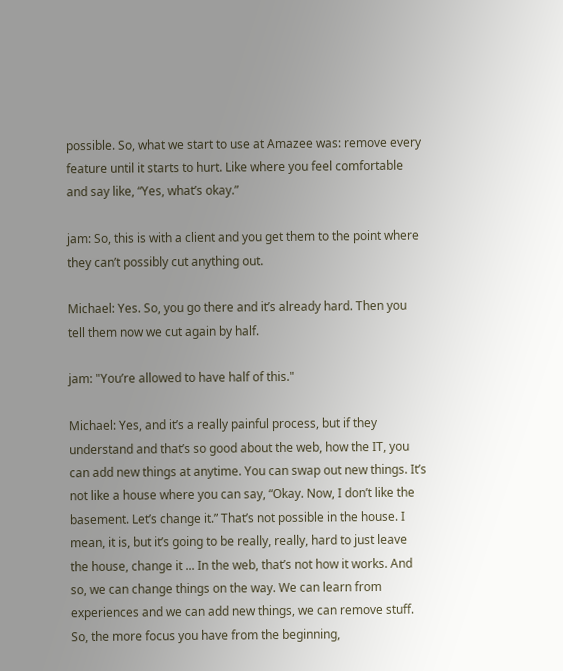possible. So, what we start to use at Amazee was: remove every feature until it starts to hurt. Like where you feel comfortable and say like, “Yes, what’s okay.”

jam: So, this is with a client and you get them to the point where they can’t possibly cut anything out.

Michael: Yes. So, you go there and it’s already hard. Then you tell them now we cut again by half.

jam: "You’re allowed to have half of this."

Michael: Yes, and it’s a really painful process, but if they understand and that’s so good about the web, how the IT, you can add new things at anytime. You can swap out new things. It’s not like a house where you can say, “Okay. Now, I don’t like the basement. Let’s change it.” That’s not possible in the house. I mean, it is, but it’s going to be really, really, hard to just leave the house, change it ... In the web, that’s not how it works. And so, we can change things on the way. We can learn from experiences and we can add new things, we can remove stuff. So, the more focus you have from the beginning,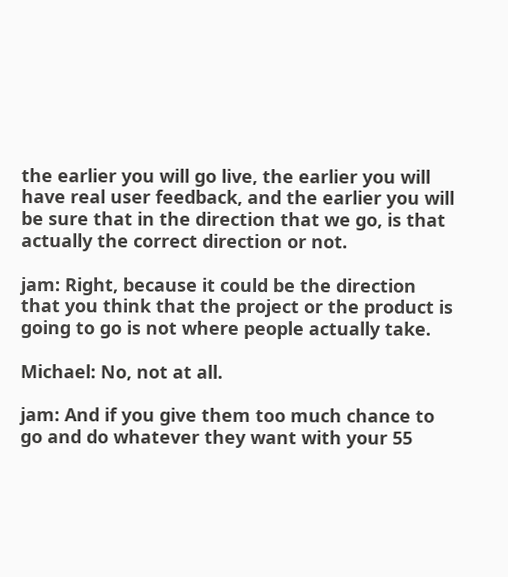the earlier you will go live, the earlier you will have real user feedback, and the earlier you will be sure that in the direction that we go, is that actually the correct direction or not.

jam: Right, because it could be the direction that you think that the project or the product is going to go is not where people actually take.

Michael: No, not at all.

jam: And if you give them too much chance to go and do whatever they want with your 55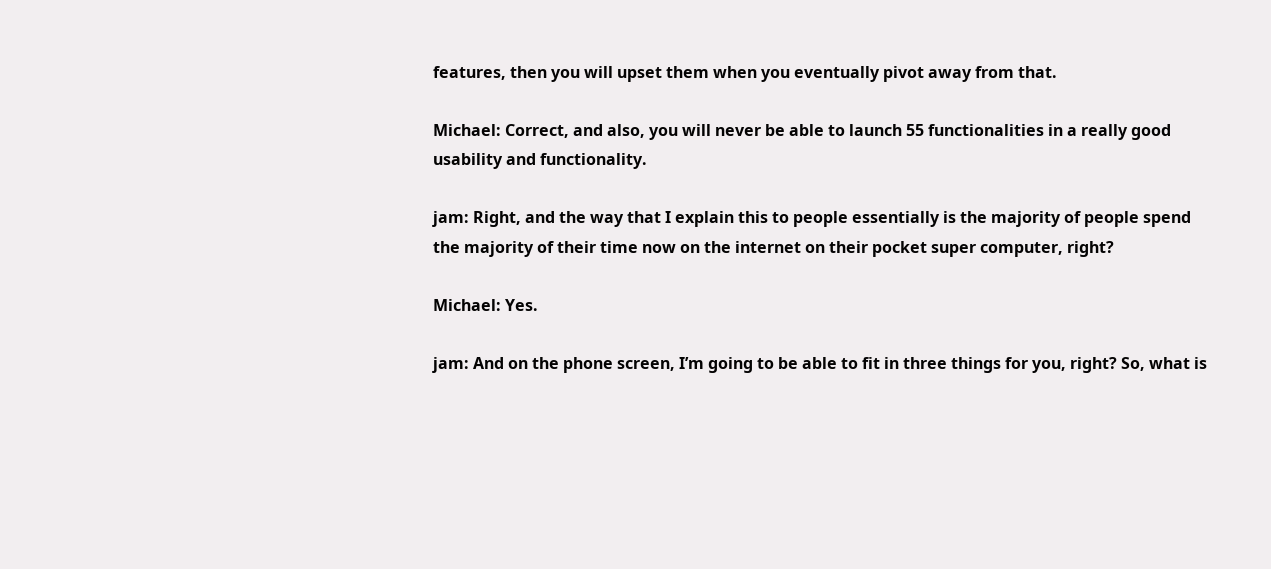features, then you will upset them when you eventually pivot away from that.

Michael: Correct, and also, you will never be able to launch 55 functionalities in a really good usability and functionality.

jam: Right, and the way that I explain this to people essentially is the majority of people spend the majority of their time now on the internet on their pocket super computer, right?

Michael: Yes.

jam: And on the phone screen, I’m going to be able to fit in three things for you, right? So, what is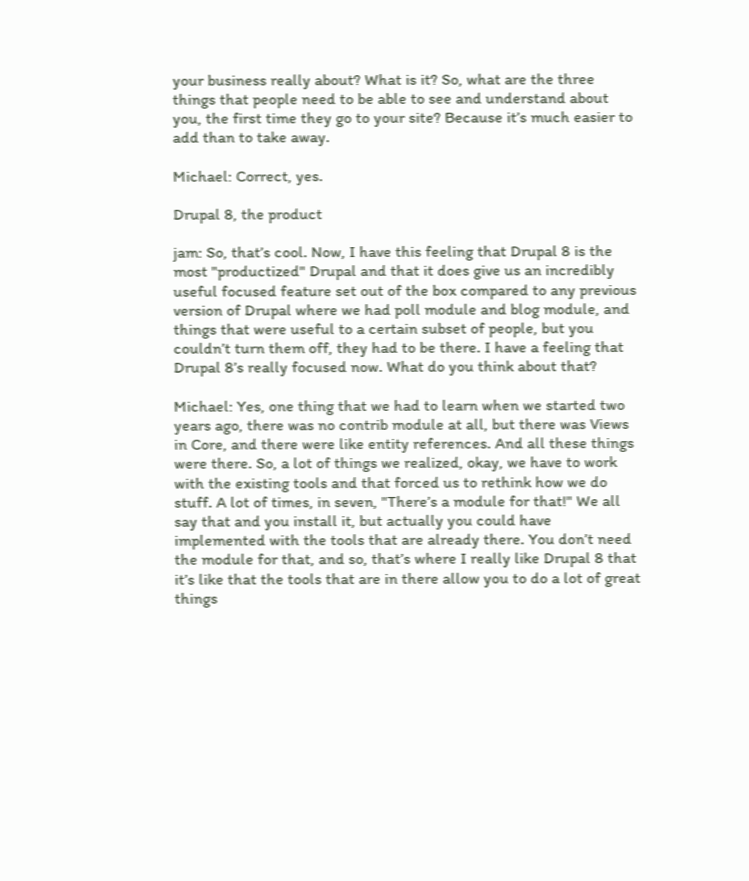your business really about? What is it? So, what are the three things that people need to be able to see and understand about you, the first time they go to your site? Because it’s much easier to add than to take away.

Michael: Correct, yes.

Drupal 8, the product

jam: So, that’s cool. Now, I have this feeling that Drupal 8 is the most "productized" Drupal and that it does give us an incredibly useful focused feature set out of the box compared to any previous version of Drupal where we had poll module and blog module, and things that were useful to a certain subset of people, but you couldn’t turn them off, they had to be there. I have a feeling that Drupal 8’s really focused now. What do you think about that?

Michael: Yes, one thing that we had to learn when we started two years ago, there was no contrib module at all, but there was Views in Core, and there were like entity references. And all these things were there. So, a lot of things we realized, okay, we have to work with the existing tools and that forced us to rethink how we do stuff. A lot of times, in seven, "There’s a module for that!" We all say that and you install it, but actually you could have implemented with the tools that are already there. You don’t need the module for that, and so, that’s where I really like Drupal 8 that it’s like that the tools that are in there allow you to do a lot of great things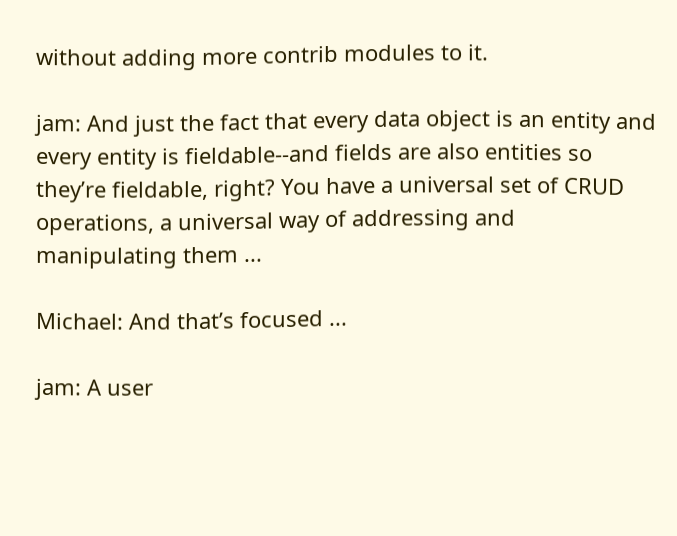without adding more contrib modules to it.

jam: And just the fact that every data object is an entity and every entity is fieldable--and fields are also entities so they’re fieldable, right? You have a universal set of CRUD operations, a universal way of addressing and manipulating them ...

Michael: And that’s focused ...

jam: A user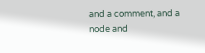and a comment, and a node and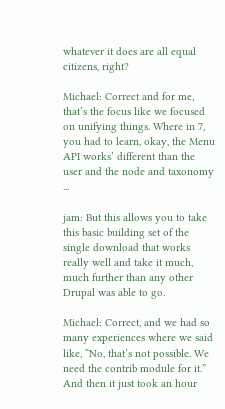whatever it does are all equal citizens, right?

Michael: Correct and for me, that’s the focus like we focused on unifying things. Where in 7, you had to learn, okay, the Menu API works’ different than the user and the node and taxonomy ...

jam: But this allows you to take this basic building set of the single download that works really well and take it much, much further than any other Drupal was able to go.

Michael: Correct, and we had so many experiences where we said like, “No, that’s not possible. We need the contrib module for it.” And then it just took an hour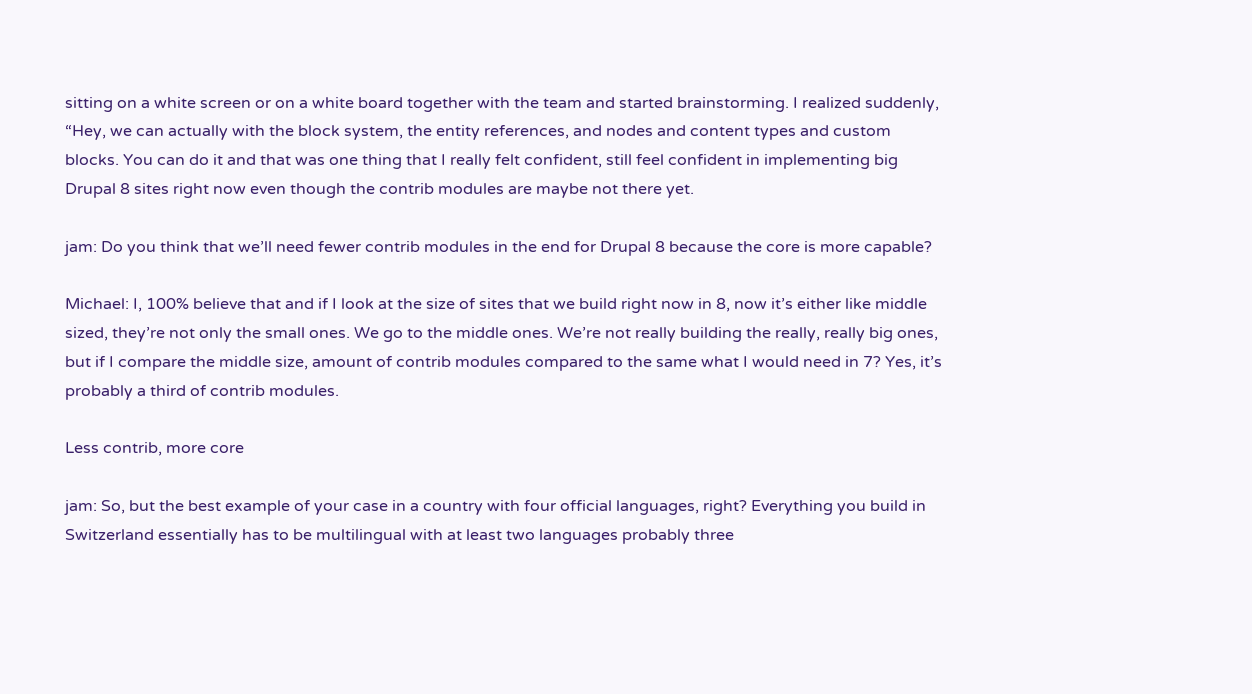sitting on a white screen or on a white board together with the team and started brainstorming. I realized suddenly, “Hey, we can actually with the block system, the entity references, and nodes and content types and custom blocks. You can do it and that was one thing that I really felt confident, still feel confident in implementing big Drupal 8 sites right now even though the contrib modules are maybe not there yet.

jam: Do you think that we’ll need fewer contrib modules in the end for Drupal 8 because the core is more capable?

Michael: I, 100% believe that and if I look at the size of sites that we build right now in 8, now it’s either like middle sized, they’re not only the small ones. We go to the middle ones. We’re not really building the really, really big ones, but if I compare the middle size, amount of contrib modules compared to the same what I would need in 7? Yes, it’s probably a third of contrib modules.

Less contrib, more core

jam: So, but the best example of your case in a country with four official languages, right? Everything you build in Switzerland essentially has to be multilingual with at least two languages probably three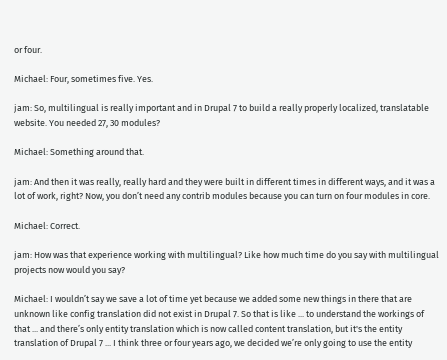or four.

Michael: Four, sometimes five. Yes.

jam: So, multilingual is really important and in Drupal 7 to build a really properly localized, translatable website. You needed 27, 30 modules?

Michael: Something around that.

jam: And then it was really, really hard and they were built in different times in different ways, and it was a lot of work, right? Now, you don’t need any contrib modules because you can turn on four modules in core.

Michael: Correct.

jam: How was that experience working with multilingual? Like how much time do you say with multilingual projects now would you say?

Michael: I wouldn’t say we save a lot of time yet because we added some new things in there that are unknown like config translation did not exist in Drupal 7. So that is like ... to understand the workings of that ... and there’s only entity translation which is now called content translation, but it's the entity translation of Drupal 7 ... I think three or four years ago, we decided we’re only going to use the entity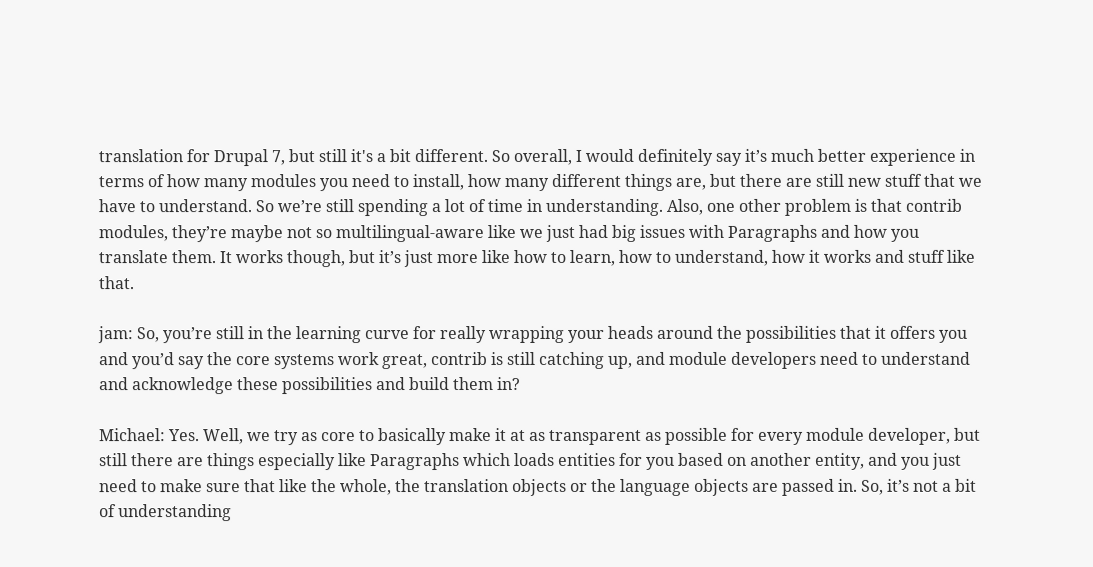translation for Drupal 7, but still it's a bit different. So overall, I would definitely say it’s much better experience in terms of how many modules you need to install, how many different things are, but there are still new stuff that we have to understand. So we’re still spending a lot of time in understanding. Also, one other problem is that contrib modules, they’re maybe not so multilingual-aware like we just had big issues with Paragraphs and how you translate them. It works though, but it’s just more like how to learn, how to understand, how it works and stuff like that.

jam: So, you’re still in the learning curve for really wrapping your heads around the possibilities that it offers you and you’d say the core systems work great, contrib is still catching up, and module developers need to understand and acknowledge these possibilities and build them in?

Michael: Yes. Well, we try as core to basically make it at as transparent as possible for every module developer, but still there are things especially like Paragraphs which loads entities for you based on another entity, and you just need to make sure that like the whole, the translation objects or the language objects are passed in. So, it’s not a bit of understanding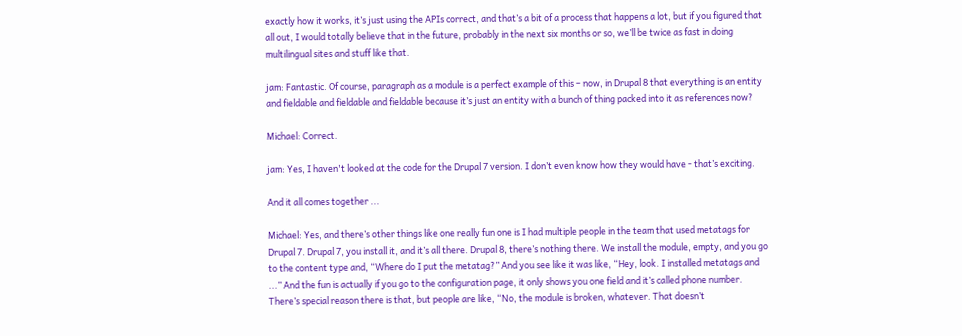exactly how it works, it’s just using the APIs correct, and that’s a bit of a process that happens a lot, but if you figured that all out, I would totally believe that in the future, probably in the next six months or so, we’ll be twice as fast in doing multilingual sites and stuff like that.

jam: Fantastic. Of course, paragraph as a module is a perfect example of this – now, in Drupal 8 that everything is an entity and fieldable and fieldable and fieldable because it’s just an entity with a bunch of thing packed into it as references now?

Michael: Correct.

jam: Yes, I haven't looked at the code for the Drupal 7 version. I don’t even know how they would have - that’s exciting.

And it all comes together ...

Michael: Yes, and there’s other things like one really fun one is I had multiple people in the team that used metatags for Drupal 7. Drupal 7, you install it, and it’s all there. Drupal 8, there’s nothing there. We install the module, empty, and you go to the content type and, “Where do I put the metatag?” And you see like it was like, “Hey, look. I installed metatags and ...” And the fun is actually if you go to the configuration page, it only shows you one field and it’s called phone number. There’s special reason there is that, but people are like, “No, the module is broken, whatever. That doesn’t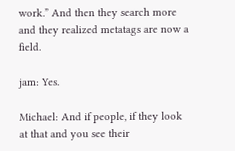work.” And then they search more and they realized metatags are now a field.

jam: Yes.

Michael: And if people, if they look at that and you see their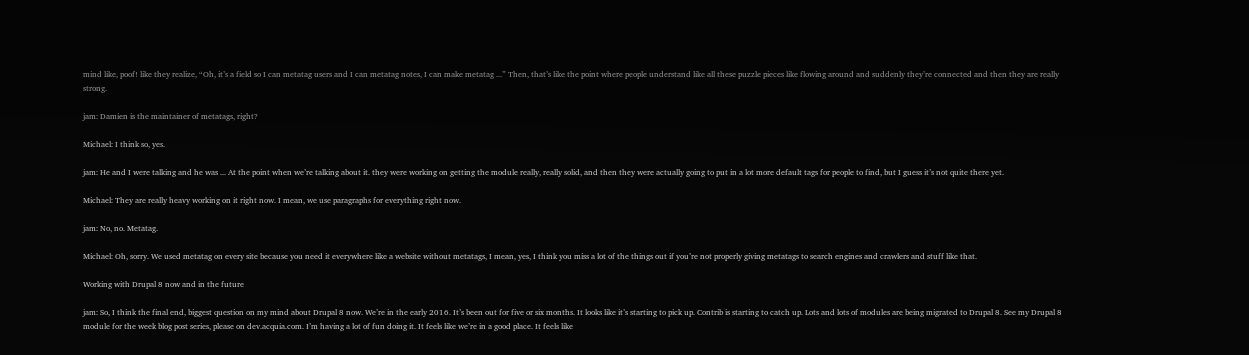mind like, poof! like they realize, “Oh, it’s a field so I can metatag users and I can metatag notes, I can make metatag ...” Then, that’s like the point where people understand like all these puzzle pieces like flowing around and suddenly they’re connected and then they are really strong.

jam: Damien is the maintainer of metatags, right?

Michael: I think so, yes.

jam: He and I were talking and he was ... At the point when we’re talking about it. they were working on getting the module really, really solid, and then they were actually going to put in a lot more default tags for people to find, but I guess it’s not quite there yet.

Michael: They are really heavy working on it right now. I mean, we use paragraphs for everything right now.

jam: No, no. Metatag.

Michael: Oh, sorry. We used metatag on every site because you need it everywhere like a website without metatags, I mean, yes, I think you miss a lot of the things out if you’re not properly giving metatags to search engines and crawlers and stuff like that.

Working with Drupal 8 now and in the future

jam: So, I think the final end, biggest question on my mind about Drupal 8 now. We’re in the early 2016. It’s been out for five or six months. It looks like it’s starting to pick up. Contrib is starting to catch up. Lots and lots of modules are being migrated to Drupal 8. See my Drupal 8 module for the week blog post series, please on dev.acquia.com. I’m having a lot of fun doing it. It feels like we’re in a good place. It feels like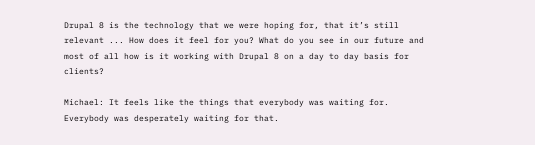Drupal 8 is the technology that we were hoping for, that it’s still relevant ... How does it feel for you? What do you see in our future and most of all how is it working with Drupal 8 on a day to day basis for clients?

Michael: It feels like the things that everybody was waiting for. Everybody was desperately waiting for that.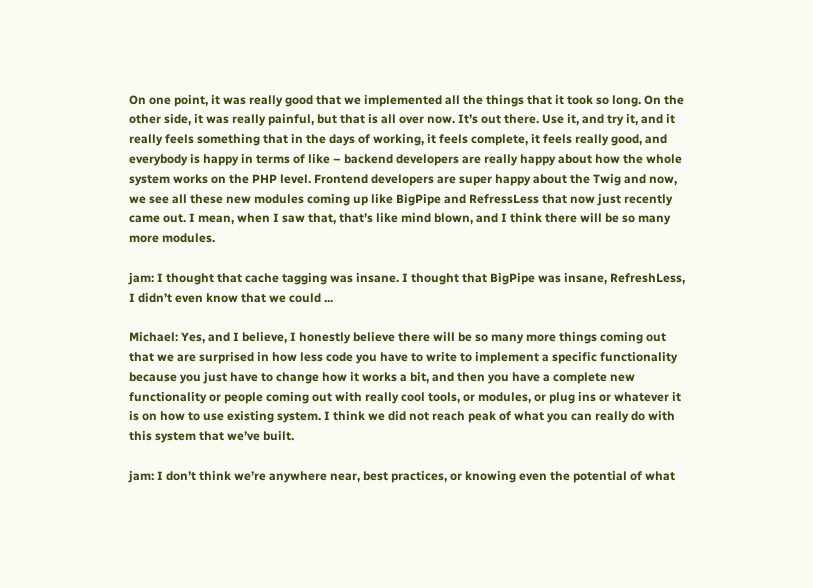On one point, it was really good that we implemented all the things that it took so long. On the other side, it was really painful, but that is all over now. It’s out there. Use it, and try it, and it really feels something that in the days of working, it feels complete, it feels really good, and everybody is happy in terms of like – backend developers are really happy about how the whole system works on the PHP level. Frontend developers are super happy about the Twig and now, we see all these new modules coming up like BigPipe and RefressLess that now just recently came out. I mean, when I saw that, that’s like mind blown, and I think there will be so many more modules.

jam: I thought that cache tagging was insane. I thought that BigPipe was insane, RefreshLess, I didn’t even know that we could ...

Michael: Yes, and I believe, I honestly believe there will be so many more things coming out that we are surprised in how less code you have to write to implement a specific functionality because you just have to change how it works a bit, and then you have a complete new functionality or people coming out with really cool tools, or modules, or plug ins or whatever it is on how to use existing system. I think we did not reach peak of what you can really do with this system that we’ve built.

jam: I don’t think we’re anywhere near, best practices, or knowing even the potential of what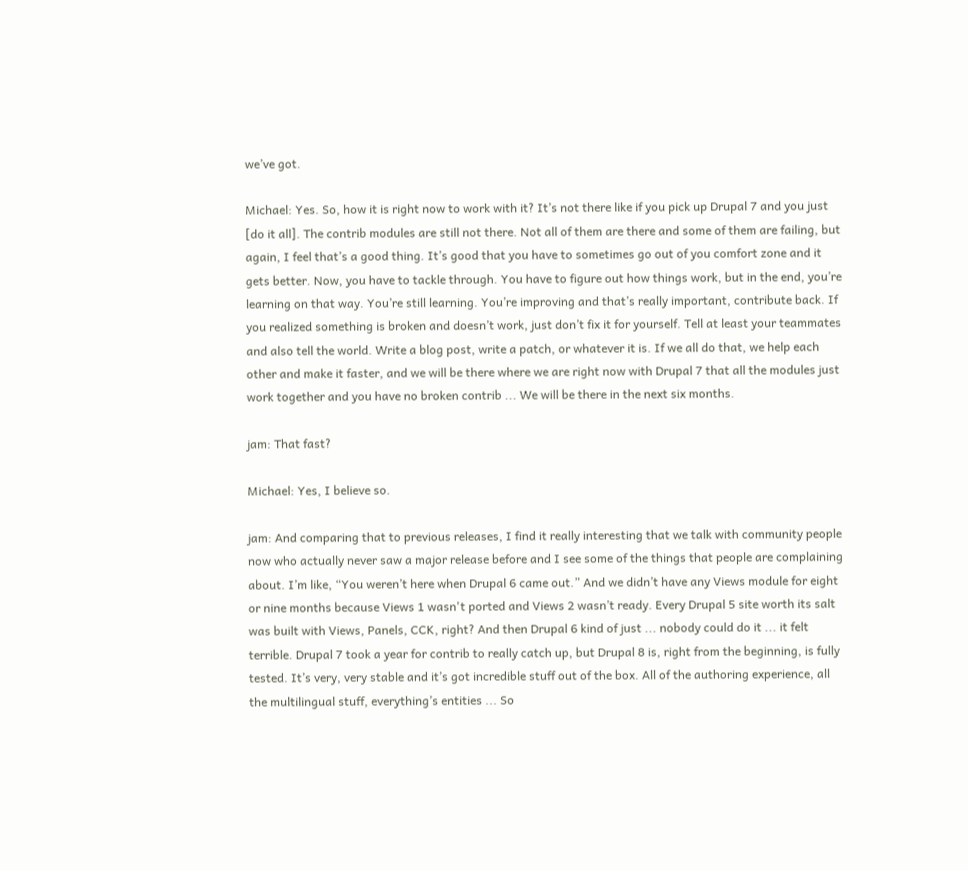we’ve got.

Michael: Yes. So, how it is right now to work with it? It’s not there like if you pick up Drupal 7 and you just [do it all]. The contrib modules are still not there. Not all of them are there and some of them are failing, but again, I feel that’s a good thing. It’s good that you have to sometimes go out of you comfort zone and it gets better. Now, you have to tackle through. You have to figure out how things work, but in the end, you’re learning on that way. You’re still learning. You’re improving and that’s really important, contribute back. If you realized something is broken and doesn’t work, just don’t fix it for yourself. Tell at least your teammates and also tell the world. Write a blog post, write a patch, or whatever it is. If we all do that, we help each other and make it faster, and we will be there where we are right now with Drupal 7 that all the modules just work together and you have no broken contrib ... We will be there in the next six months.

jam: That fast?

Michael: Yes, I believe so.

jam: And comparing that to previous releases, I find it really interesting that we talk with community people now who actually never saw a major release before and I see some of the things that people are complaining about. I’m like, “You weren’t here when Drupal 6 came out.” And we didn’t have any Views module for eight or nine months because Views 1 wasn't ported and Views 2 wasn’t ready. Every Drupal 5 site worth its salt was built with Views, Panels, CCK, right? And then Drupal 6 kind of just ... nobody could do it ... it felt terrible. Drupal 7 took a year for contrib to really catch up, but Drupal 8 is, right from the beginning, is fully tested. It’s very, very stable and it’s got incredible stuff out of the box. All of the authoring experience, all the multilingual stuff, everything’s entities ... So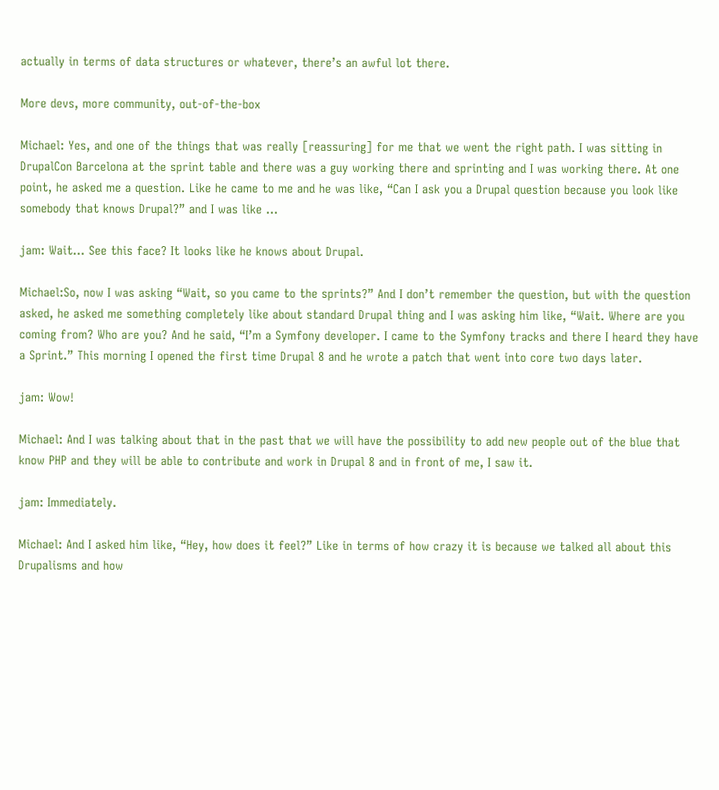actually in terms of data structures or whatever, there’s an awful lot there.

More devs, more community, out-of-the-box

Michael: Yes, and one of the things that was really [reassuring] for me that we went the right path. I was sitting in DrupalCon Barcelona at the sprint table and there was a guy working there and sprinting and I was working there. At one point, he asked me a question. Like he came to me and he was like, “Can I ask you a Drupal question because you look like somebody that knows Drupal?” and I was like ...

jam: Wait... See this face? It looks like he knows about Drupal.

Michael:So, now I was asking “Wait, so you came to the sprints?” And I don’t remember the question, but with the question asked, he asked me something completely like about standard Drupal thing and I was asking him like, “Wait. Where are you coming from? Who are you? And he said, “I’m a Symfony developer. I came to the Symfony tracks and there I heard they have a Sprint.” This morning I opened the first time Drupal 8 and he wrote a patch that went into core two days later.

jam: Wow!

Michael: And I was talking about that in the past that we will have the possibility to add new people out of the blue that know PHP and they will be able to contribute and work in Drupal 8 and in front of me, I saw it.

jam: Immediately.

Michael: And I asked him like, “Hey, how does it feel?” Like in terms of how crazy it is because we talked all about this Drupalisms and how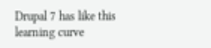Drupal 7 has like this learning curve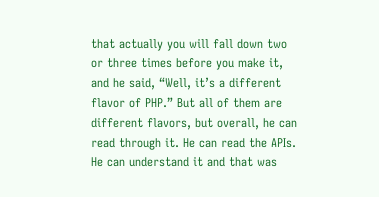that actually you will fall down two or three times before you make it, and he said, “Well, it’s a different flavor of PHP.” But all of them are different flavors, but overall, he can read through it. He can read the APIs. He can understand it and that was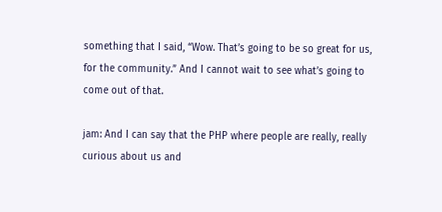something that I said, “Wow. That’s going to be so great for us, for the community.” And I cannot wait to see what’s going to come out of that.

jam: And I can say that the PHP where people are really, really curious about us and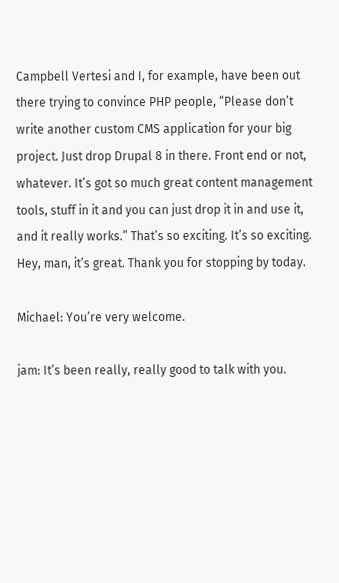Campbell Vertesi and I, for example, have been out there trying to convince PHP people, “Please don’t write another custom CMS application for your big project. Just drop Drupal 8 in there. Front end or not, whatever. It’s got so much great content management tools, stuff in it and you can just drop it in and use it, and it really works.” That’s so exciting. It’s so exciting. Hey, man, it’s great. Thank you for stopping by today.

Michael: You’re very welcome.

jam: It’s been really, really good to talk with you.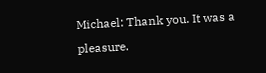Michael: Thank you. It was a pleasure.